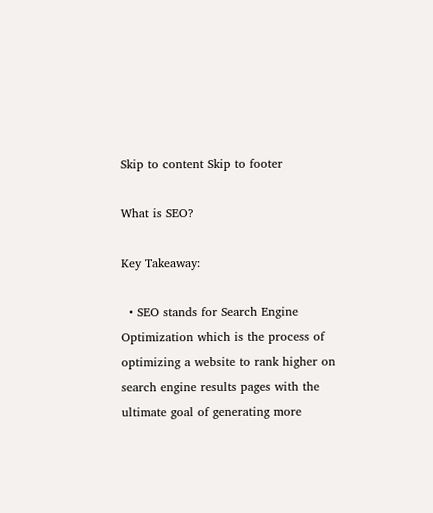Skip to content Skip to footer

What is SEO?

Key Takeaway:

  • SEO stands for Search Engine Optimization which is the process of optimizing a website to rank higher on search engine results pages with the ultimate goal of generating more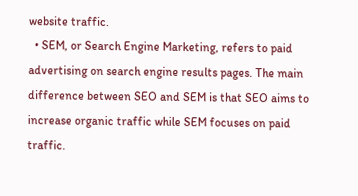website traffic.
  • SEM, or Search Engine Marketing, refers to paid advertising on search engine results pages. The main difference between SEO and SEM is that SEO aims to increase organic traffic while SEM focuses on paid traffic.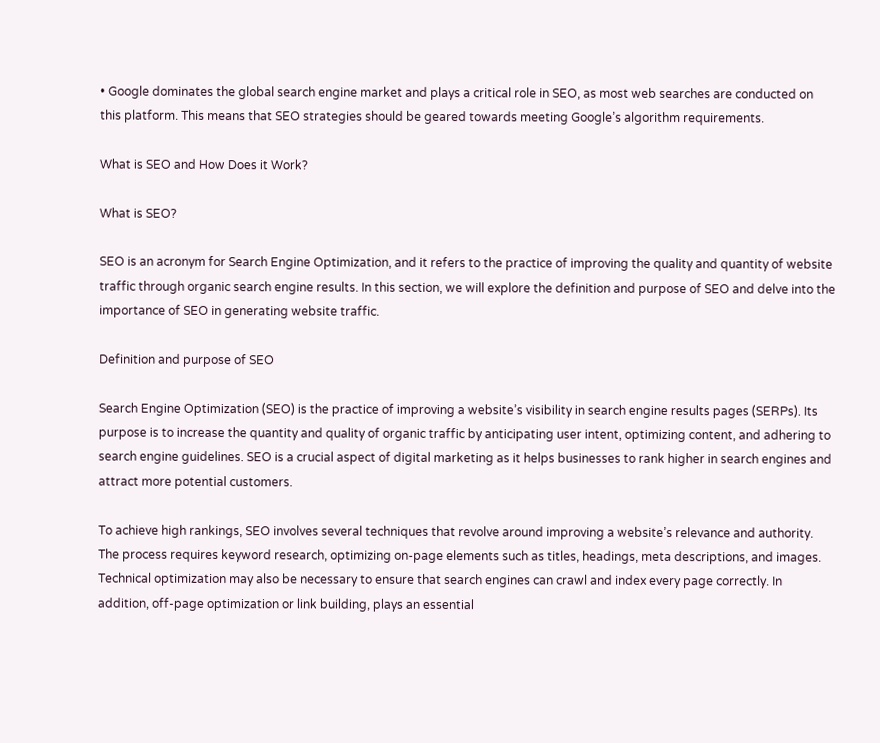• Google dominates the global search engine market and plays a critical role in SEO, as most web searches are conducted on this platform. This means that SEO strategies should be geared towards meeting Google’s algorithm requirements.

What is SEO and How Does it Work?

What is SEO?

SEO is an acronym for Search Engine Optimization, and it refers to the practice of improving the quality and quantity of website traffic through organic search engine results. In this section, we will explore the definition and purpose of SEO and delve into the importance of SEO in generating website traffic.

Definition and purpose of SEO

Search Engine Optimization (SEO) is the practice of improving a website’s visibility in search engine results pages (SERPs). Its purpose is to increase the quantity and quality of organic traffic by anticipating user intent, optimizing content, and adhering to search engine guidelines. SEO is a crucial aspect of digital marketing as it helps businesses to rank higher in search engines and attract more potential customers.

To achieve high rankings, SEO involves several techniques that revolve around improving a website’s relevance and authority. The process requires keyword research, optimizing on-page elements such as titles, headings, meta descriptions, and images. Technical optimization may also be necessary to ensure that search engines can crawl and index every page correctly. In addition, off-page optimization or link building, plays an essential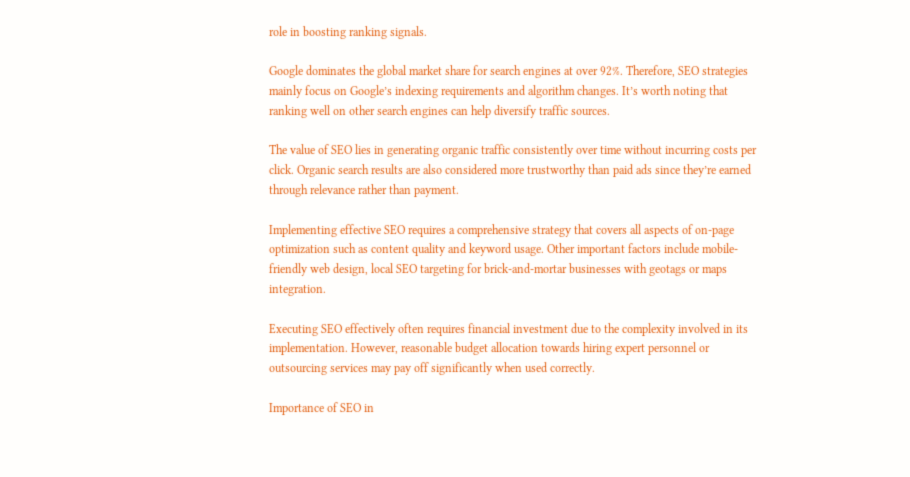role in boosting ranking signals.

Google dominates the global market share for search engines at over 92%. Therefore, SEO strategies mainly focus on Google’s indexing requirements and algorithm changes. It’s worth noting that ranking well on other search engines can help diversify traffic sources.

The value of SEO lies in generating organic traffic consistently over time without incurring costs per click. Organic search results are also considered more trustworthy than paid ads since they’re earned through relevance rather than payment.

Implementing effective SEO requires a comprehensive strategy that covers all aspects of on-page optimization such as content quality and keyword usage. Other important factors include mobile-friendly web design, local SEO targeting for brick-and-mortar businesses with geotags or maps integration.

Executing SEO effectively often requires financial investment due to the complexity involved in its implementation. However, reasonable budget allocation towards hiring expert personnel or outsourcing services may pay off significantly when used correctly.

Importance of SEO in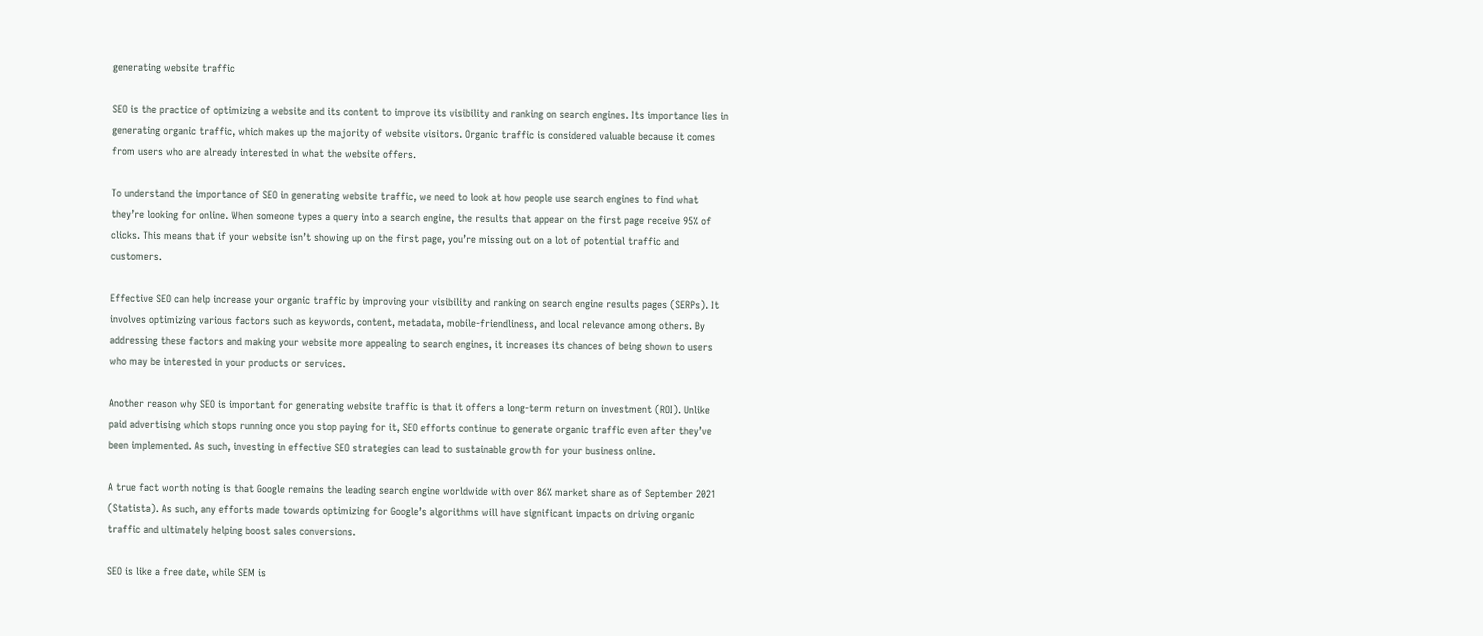generating website traffic

SEO is the practice of optimizing a website and its content to improve its visibility and ranking on search engines. Its importance lies in generating organic traffic, which makes up the majority of website visitors. Organic traffic is considered valuable because it comes from users who are already interested in what the website offers.

To understand the importance of SEO in generating website traffic, we need to look at how people use search engines to find what they’re looking for online. When someone types a query into a search engine, the results that appear on the first page receive 95% of clicks. This means that if your website isn’t showing up on the first page, you’re missing out on a lot of potential traffic and customers.

Effective SEO can help increase your organic traffic by improving your visibility and ranking on search engine results pages (SERPs). It involves optimizing various factors such as keywords, content, metadata, mobile-friendliness, and local relevance among others. By addressing these factors and making your website more appealing to search engines, it increases its chances of being shown to users who may be interested in your products or services.

Another reason why SEO is important for generating website traffic is that it offers a long-term return on investment (ROI). Unlike paid advertising which stops running once you stop paying for it, SEO efforts continue to generate organic traffic even after they’ve been implemented. As such, investing in effective SEO strategies can lead to sustainable growth for your business online.

A true fact worth noting is that Google remains the leading search engine worldwide with over 86% market share as of September 2021 (Statista). As such, any efforts made towards optimizing for Google’s algorithms will have significant impacts on driving organic traffic and ultimately helping boost sales conversions.

SEO is like a free date, while SEM is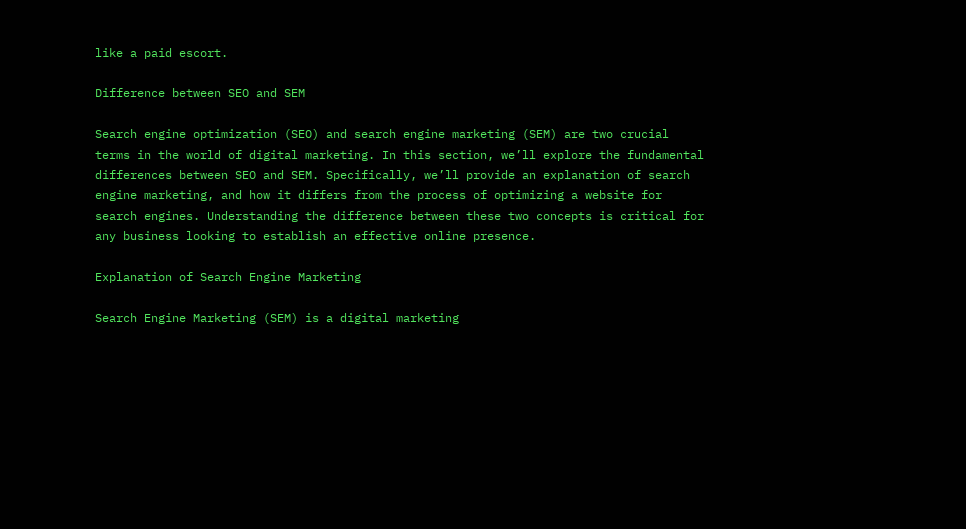like a paid escort.

Difference between SEO and SEM

Search engine optimization (SEO) and search engine marketing (SEM) are two crucial terms in the world of digital marketing. In this section, we’ll explore the fundamental differences between SEO and SEM. Specifically, we’ll provide an explanation of search engine marketing, and how it differs from the process of optimizing a website for search engines. Understanding the difference between these two concepts is critical for any business looking to establish an effective online presence.

Explanation of Search Engine Marketing

Search Engine Marketing (SEM) is a digital marketing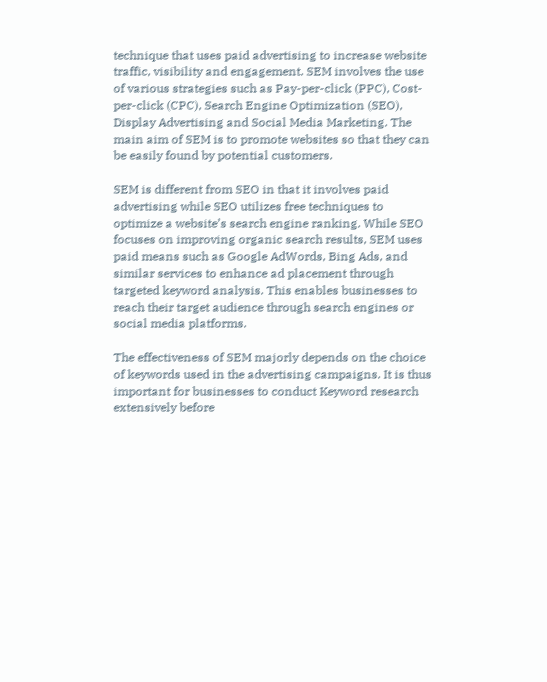technique that uses paid advertising to increase website traffic, visibility and engagement. SEM involves the use of various strategies such as Pay-per-click (PPC), Cost-per-click (CPC), Search Engine Optimization (SEO), Display Advertising and Social Media Marketing. The main aim of SEM is to promote websites so that they can be easily found by potential customers.

SEM is different from SEO in that it involves paid advertising while SEO utilizes free techniques to optimize a website’s search engine ranking. While SEO focuses on improving organic search results, SEM uses paid means such as Google AdWords, Bing Ads, and similar services to enhance ad placement through targeted keyword analysis. This enables businesses to reach their target audience through search engines or social media platforms.

The effectiveness of SEM majorly depends on the choice of keywords used in the advertising campaigns. It is thus important for businesses to conduct Keyword research extensively before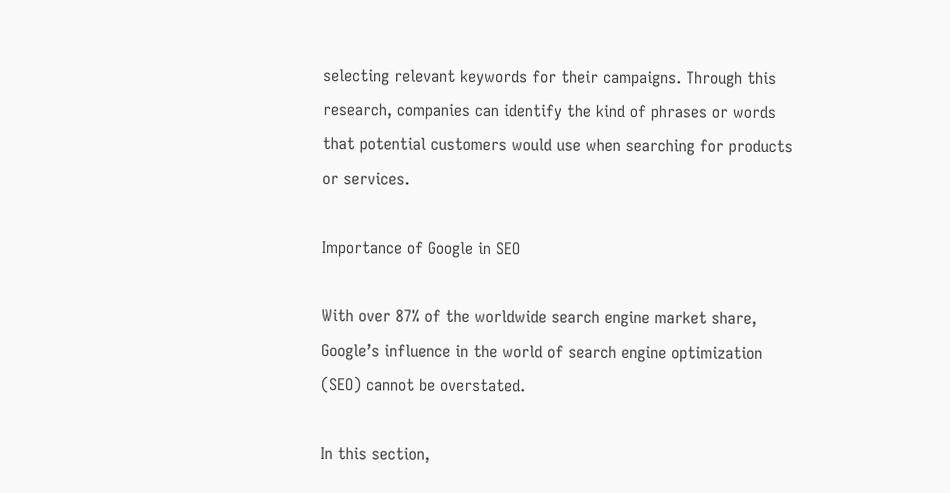selecting relevant keywords for their campaigns. Through this research, companies can identify the kind of phrases or words that potential customers would use when searching for products or services.

Importance of Google in SEO

With over 87% of the worldwide search engine market share, Google’s influence in the world of search engine optimization (SEO) cannot be overstated.

In this section,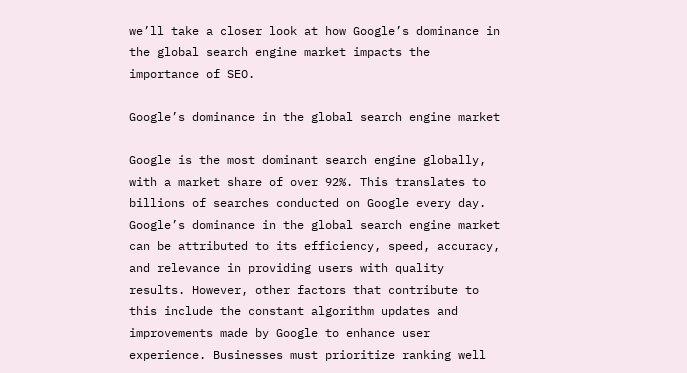we’ll take a closer look at how Google’s dominance in the global search engine market impacts the importance of SEO.

Google’s dominance in the global search engine market

Google is the most dominant search engine globally, with a market share of over 92%. This translates to billions of searches conducted on Google every day. Google’s dominance in the global search engine market can be attributed to its efficiency, speed, accuracy, and relevance in providing users with quality results. However, other factors that contribute to this include the constant algorithm updates and improvements made by Google to enhance user experience. Businesses must prioritize ranking well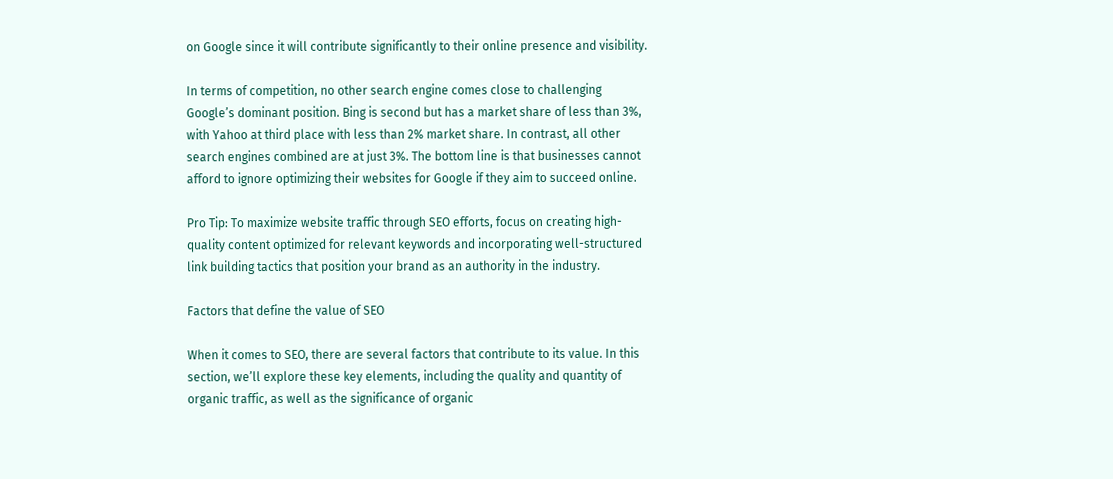on Google since it will contribute significantly to their online presence and visibility.

In terms of competition, no other search engine comes close to challenging Google’s dominant position. Bing is second but has a market share of less than 3%, with Yahoo at third place with less than 2% market share. In contrast, all other search engines combined are at just 3%. The bottom line is that businesses cannot afford to ignore optimizing their websites for Google if they aim to succeed online.

Pro Tip: To maximize website traffic through SEO efforts, focus on creating high-quality content optimized for relevant keywords and incorporating well-structured link building tactics that position your brand as an authority in the industry.

Factors that define the value of SEO

When it comes to SEO, there are several factors that contribute to its value. In this section, we’ll explore these key elements, including the quality and quantity of organic traffic, as well as the significance of organic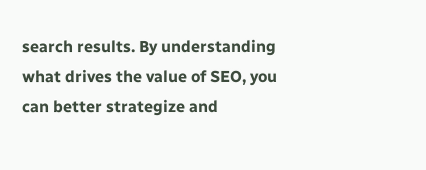search results. By understanding what drives the value of SEO, you can better strategize and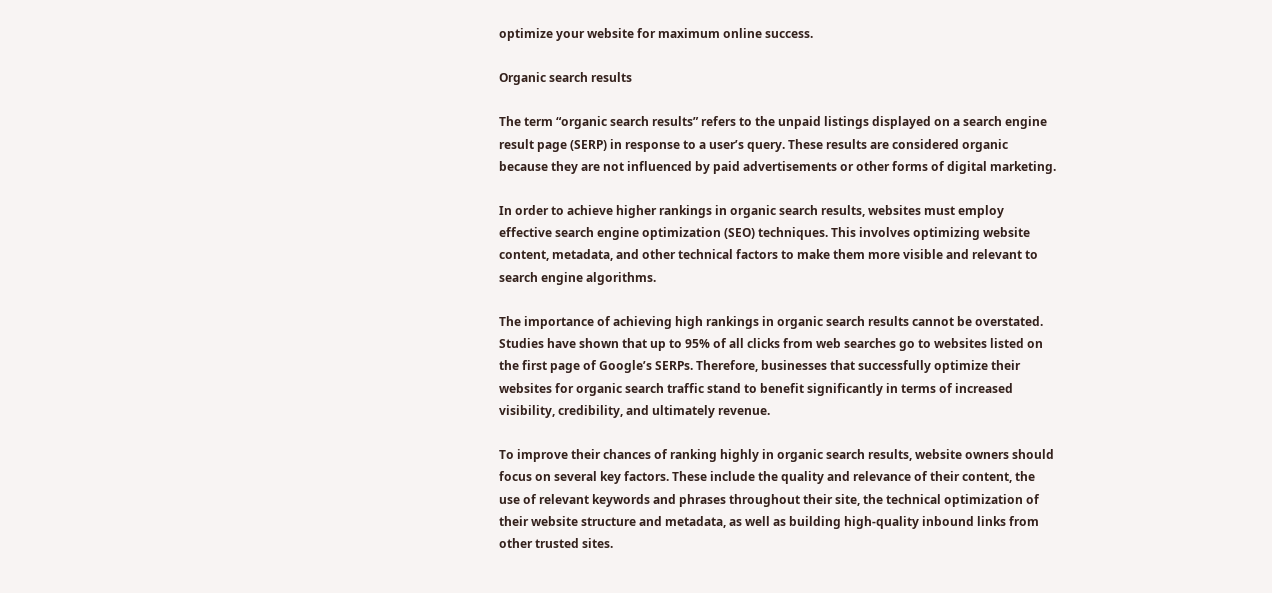optimize your website for maximum online success.

Organic search results

The term “organic search results” refers to the unpaid listings displayed on a search engine result page (SERP) in response to a user’s query. These results are considered organic because they are not influenced by paid advertisements or other forms of digital marketing.

In order to achieve higher rankings in organic search results, websites must employ effective search engine optimization (SEO) techniques. This involves optimizing website content, metadata, and other technical factors to make them more visible and relevant to search engine algorithms.

The importance of achieving high rankings in organic search results cannot be overstated. Studies have shown that up to 95% of all clicks from web searches go to websites listed on the first page of Google’s SERPs. Therefore, businesses that successfully optimize their websites for organic search traffic stand to benefit significantly in terms of increased visibility, credibility, and ultimately revenue.

To improve their chances of ranking highly in organic search results, website owners should focus on several key factors. These include the quality and relevance of their content, the use of relevant keywords and phrases throughout their site, the technical optimization of their website structure and metadata, as well as building high-quality inbound links from other trusted sites.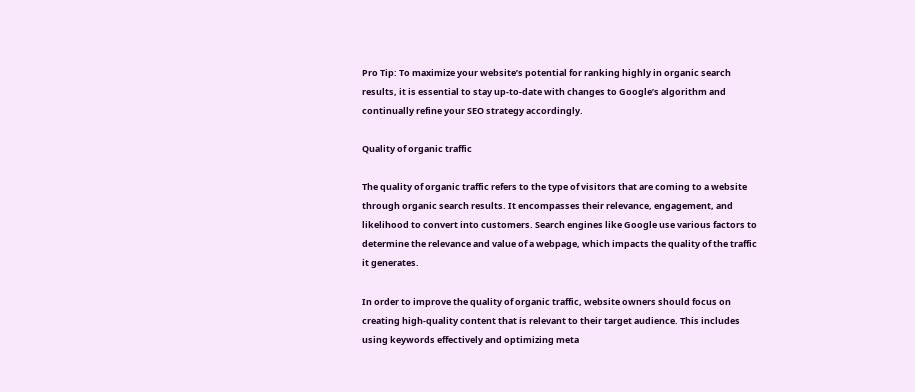Pro Tip: To maximize your website’s potential for ranking highly in organic search results, it is essential to stay up-to-date with changes to Google’s algorithm and continually refine your SEO strategy accordingly.

Quality of organic traffic

The quality of organic traffic refers to the type of visitors that are coming to a website through organic search results. It encompasses their relevance, engagement, and likelihood to convert into customers. Search engines like Google use various factors to determine the relevance and value of a webpage, which impacts the quality of the traffic it generates.

In order to improve the quality of organic traffic, website owners should focus on creating high-quality content that is relevant to their target audience. This includes using keywords effectively and optimizing meta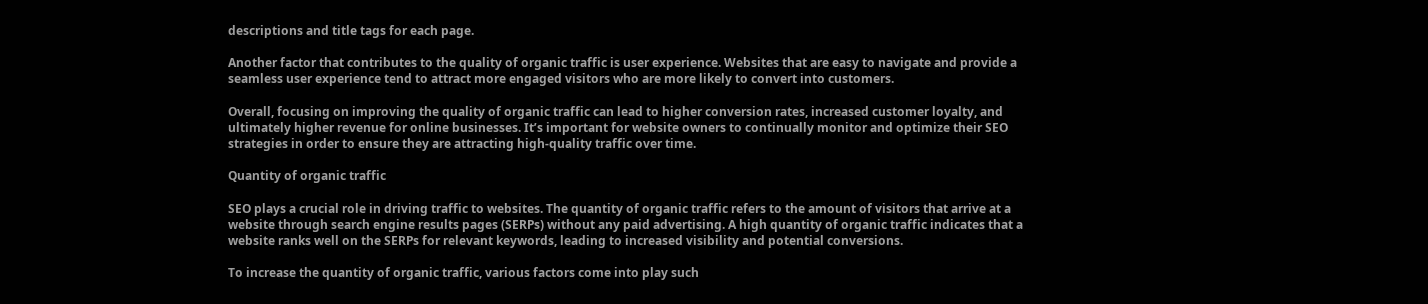descriptions and title tags for each page.

Another factor that contributes to the quality of organic traffic is user experience. Websites that are easy to navigate and provide a seamless user experience tend to attract more engaged visitors who are more likely to convert into customers.

Overall, focusing on improving the quality of organic traffic can lead to higher conversion rates, increased customer loyalty, and ultimately higher revenue for online businesses. It’s important for website owners to continually monitor and optimize their SEO strategies in order to ensure they are attracting high-quality traffic over time.

Quantity of organic traffic

SEO plays a crucial role in driving traffic to websites. The quantity of organic traffic refers to the amount of visitors that arrive at a website through search engine results pages (SERPs) without any paid advertising. A high quantity of organic traffic indicates that a website ranks well on the SERPs for relevant keywords, leading to increased visibility and potential conversions.

To increase the quantity of organic traffic, various factors come into play such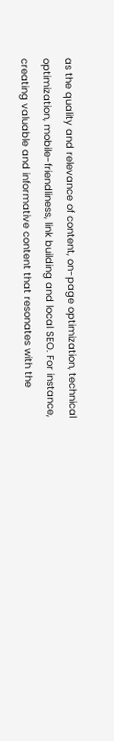as the quality and relevance of content, on-page optimization, technical optimization, mobile-friendliness, link building and local SEO. For instance, creating valuable and informative content that resonates with the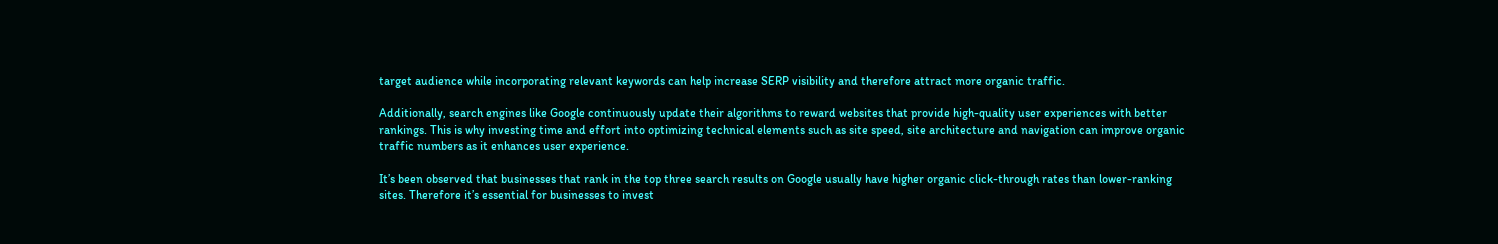target audience while incorporating relevant keywords can help increase SERP visibility and therefore attract more organic traffic.

Additionally, search engines like Google continuously update their algorithms to reward websites that provide high-quality user experiences with better rankings. This is why investing time and effort into optimizing technical elements such as site speed, site architecture and navigation can improve organic traffic numbers as it enhances user experience.

It’s been observed that businesses that rank in the top three search results on Google usually have higher organic click-through rates than lower-ranking sites. Therefore it’s essential for businesses to invest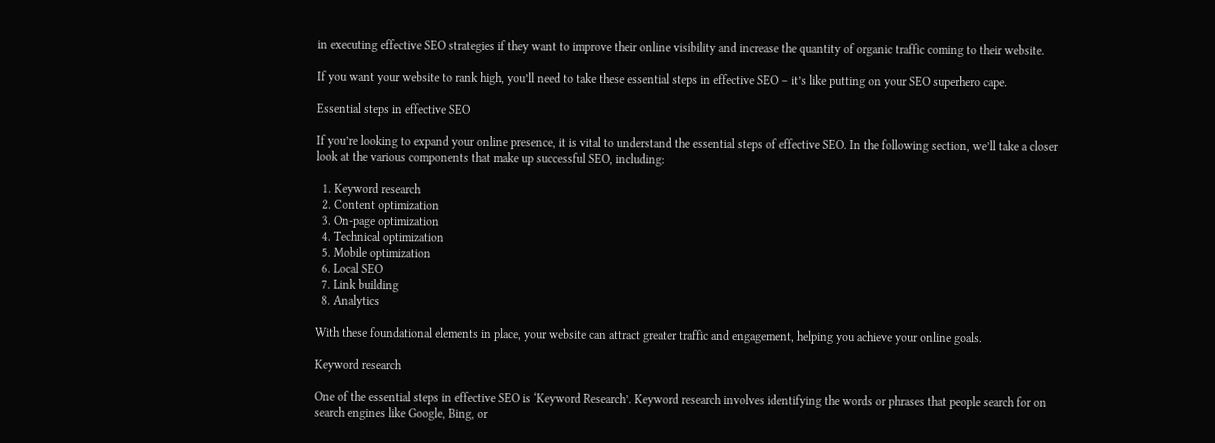in executing effective SEO strategies if they want to improve their online visibility and increase the quantity of organic traffic coming to their website.

If you want your website to rank high, you’ll need to take these essential steps in effective SEO – it’s like putting on your SEO superhero cape.

Essential steps in effective SEO

If you’re looking to expand your online presence, it is vital to understand the essential steps of effective SEO. In the following section, we’ll take a closer look at the various components that make up successful SEO, including:

  1. Keyword research
  2. Content optimization
  3. On-page optimization
  4. Technical optimization
  5. Mobile optimization
  6. Local SEO
  7. Link building
  8. Analytics

With these foundational elements in place, your website can attract greater traffic and engagement, helping you achieve your online goals.

Keyword research

One of the essential steps in effective SEO is ‘Keyword Research’. Keyword research involves identifying the words or phrases that people search for on search engines like Google, Bing, or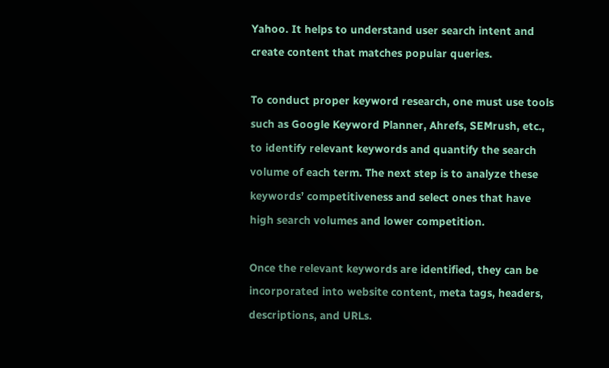Yahoo. It helps to understand user search intent and create content that matches popular queries.

To conduct proper keyword research, one must use tools such as Google Keyword Planner, Ahrefs, SEMrush, etc., to identify relevant keywords and quantify the search volume of each term. The next step is to analyze these keywords’ competitiveness and select ones that have high search volumes and lower competition.

Once the relevant keywords are identified, they can be incorporated into website content, meta tags, headers, descriptions, and URLs.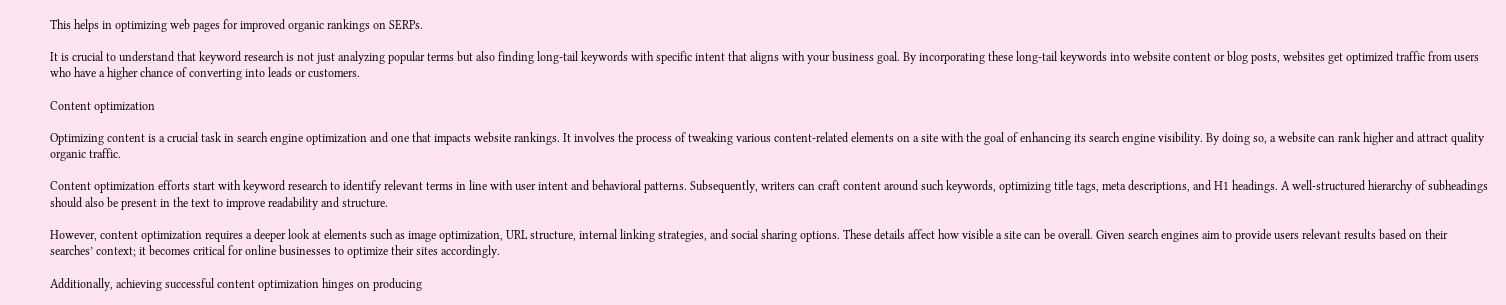This helps in optimizing web pages for improved organic rankings on SERPs.

It is crucial to understand that keyword research is not just analyzing popular terms but also finding long-tail keywords with specific intent that aligns with your business goal. By incorporating these long-tail keywords into website content or blog posts, websites get optimized traffic from users who have a higher chance of converting into leads or customers.

Content optimization

Optimizing content is a crucial task in search engine optimization and one that impacts website rankings. It involves the process of tweaking various content-related elements on a site with the goal of enhancing its search engine visibility. By doing so, a website can rank higher and attract quality organic traffic.

Content optimization efforts start with keyword research to identify relevant terms in line with user intent and behavioral patterns. Subsequently, writers can craft content around such keywords, optimizing title tags, meta descriptions, and H1 headings. A well-structured hierarchy of subheadings should also be present in the text to improve readability and structure.

However, content optimization requires a deeper look at elements such as image optimization, URL structure, internal linking strategies, and social sharing options. These details affect how visible a site can be overall. Given search engines aim to provide users relevant results based on their searches’ context; it becomes critical for online businesses to optimize their sites accordingly.

Additionally, achieving successful content optimization hinges on producing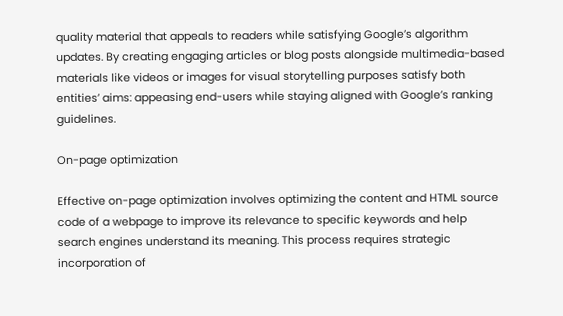quality material that appeals to readers while satisfying Google’s algorithm updates. By creating engaging articles or blog posts alongside multimedia-based materials like videos or images for visual storytelling purposes satisfy both entities’ aims: appeasing end-users while staying aligned with Google’s ranking guidelines.

On-page optimization

Effective on-page optimization involves optimizing the content and HTML source code of a webpage to improve its relevance to specific keywords and help search engines understand its meaning. This process requires strategic incorporation of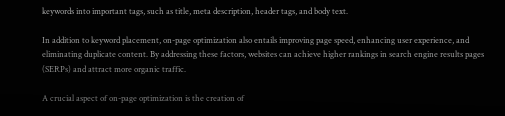keywords into important tags, such as title, meta description, header tags, and body text.

In addition to keyword placement, on-page optimization also entails improving page speed, enhancing user experience, and eliminating duplicate content. By addressing these factors, websites can achieve higher rankings in search engine results pages (SERPs) and attract more organic traffic.

A crucial aspect of on-page optimization is the creation of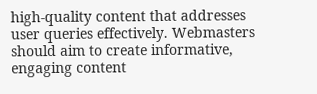high-quality content that addresses user queries effectively. Webmasters should aim to create informative, engaging content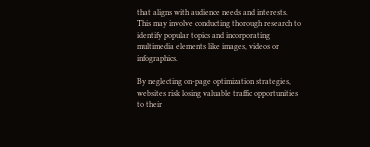that aligns with audience needs and interests. This may involve conducting thorough research to identify popular topics and incorporating multimedia elements like images, videos or infographics.

By neglecting on-page optimization strategies, websites risk losing valuable traffic opportunities to their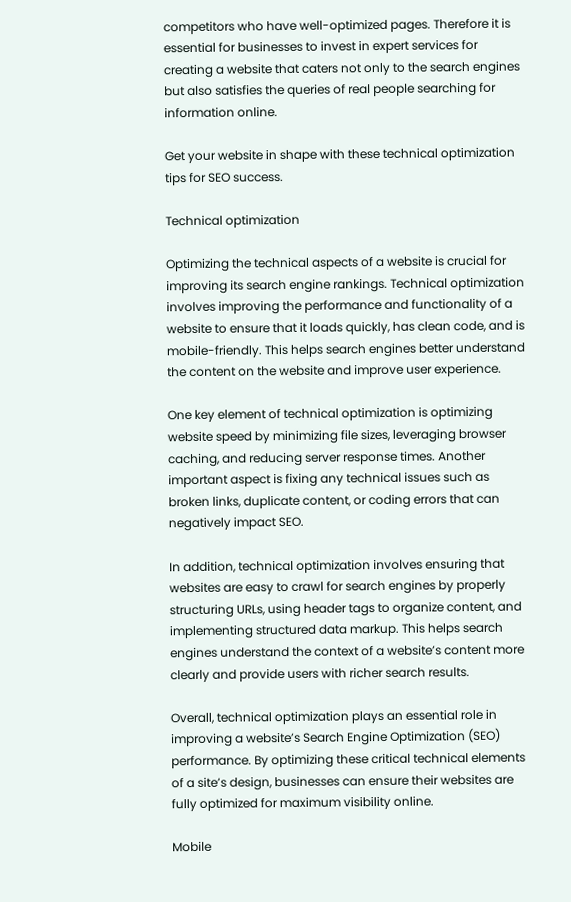competitors who have well-optimized pages. Therefore it is essential for businesses to invest in expert services for creating a website that caters not only to the search engines but also satisfies the queries of real people searching for information online.

Get your website in shape with these technical optimization tips for SEO success.

Technical optimization

Optimizing the technical aspects of a website is crucial for improving its search engine rankings. Technical optimization involves improving the performance and functionality of a website to ensure that it loads quickly, has clean code, and is mobile-friendly. This helps search engines better understand the content on the website and improve user experience.

One key element of technical optimization is optimizing website speed by minimizing file sizes, leveraging browser caching, and reducing server response times. Another important aspect is fixing any technical issues such as broken links, duplicate content, or coding errors that can negatively impact SEO.

In addition, technical optimization involves ensuring that websites are easy to crawl for search engines by properly structuring URLs, using header tags to organize content, and implementing structured data markup. This helps search engines understand the context of a website’s content more clearly and provide users with richer search results.

Overall, technical optimization plays an essential role in improving a website’s Search Engine Optimization (SEO) performance. By optimizing these critical technical elements of a site’s design, businesses can ensure their websites are fully optimized for maximum visibility online.

Mobile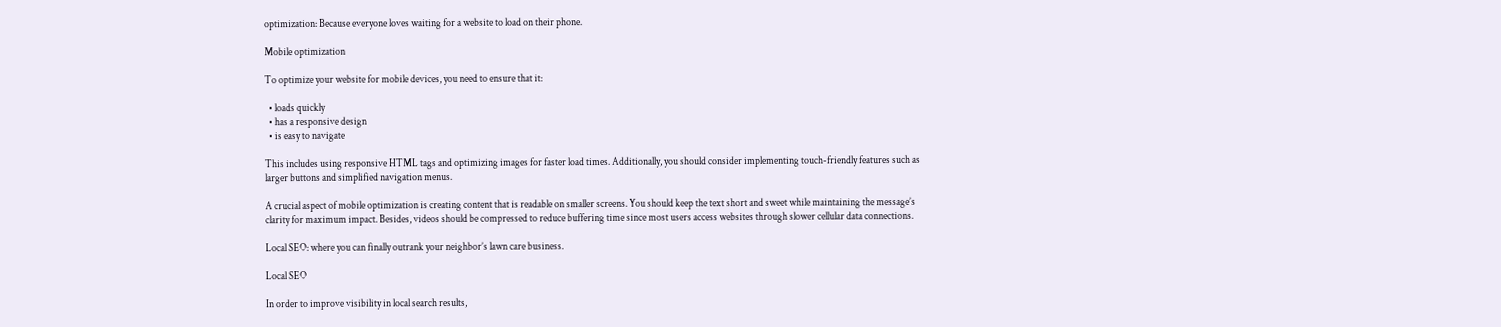optimization: Because everyone loves waiting for a website to load on their phone.

Mobile optimization

To optimize your website for mobile devices, you need to ensure that it:

  • loads quickly
  • has a responsive design
  • is easy to navigate

This includes using responsive HTML tags and optimizing images for faster load times. Additionally, you should consider implementing touch-friendly features such as larger buttons and simplified navigation menus.

A crucial aspect of mobile optimization is creating content that is readable on smaller screens. You should keep the text short and sweet while maintaining the message’s clarity for maximum impact. Besides, videos should be compressed to reduce buffering time since most users access websites through slower cellular data connections.

Local SEO: where you can finally outrank your neighbor’s lawn care business.

Local SEO

In order to improve visibility in local search results,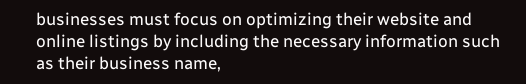businesses must focus on optimizing their website and online listings by including the necessary information such as their business name,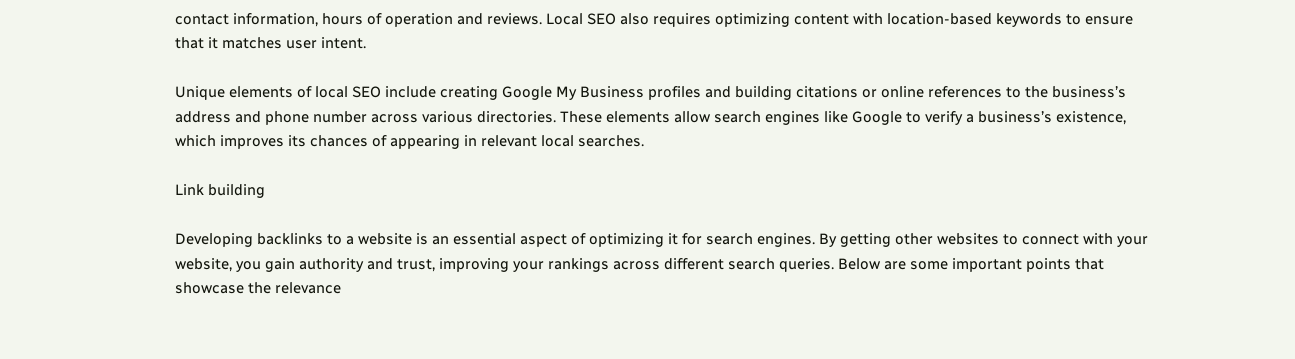contact information, hours of operation and reviews. Local SEO also requires optimizing content with location-based keywords to ensure that it matches user intent.

Unique elements of local SEO include creating Google My Business profiles and building citations or online references to the business’s address and phone number across various directories. These elements allow search engines like Google to verify a business’s existence, which improves its chances of appearing in relevant local searches.

Link building

Developing backlinks to a website is an essential aspect of optimizing it for search engines. By getting other websites to connect with your website, you gain authority and trust, improving your rankings across different search queries. Below are some important points that showcase the relevance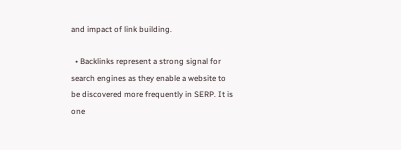and impact of link building.

  • Backlinks represent a strong signal for search engines as they enable a website to be discovered more frequently in SERP. It is one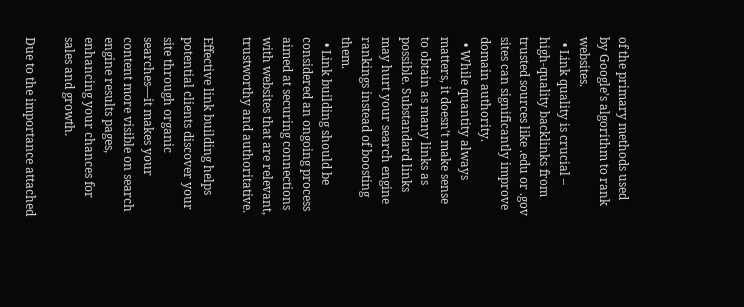of the primary methods used by Google’s algorithm to rank websites.
  • Link quality is crucial – high-quality backlinks from trusted sources like .edu or .gov sites can significantly improve domain authority.
  • While quantity always matters, it doesn’t make sense to obtain as many links as possible. Substandard links may hurt your search engine rankings instead of boosting them.
  • Link building should be considered an ongoing process aimed at securing connections with websites that are relevant, trustworthy and authoritative.

Effective link building helps potential clients discover your site through organic searches—it makes your content more visible on search engine results pages, enhancing your chances for sales and growth.

Due to the importance attached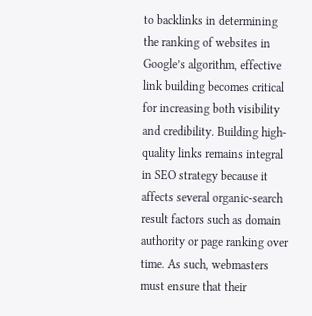to backlinks in determining the ranking of websites in Google’s algorithm, effective link building becomes critical for increasing both visibility and credibility. Building high-quality links remains integral in SEO strategy because it affects several organic-search result factors such as domain authority or page ranking over time. As such, webmasters must ensure that their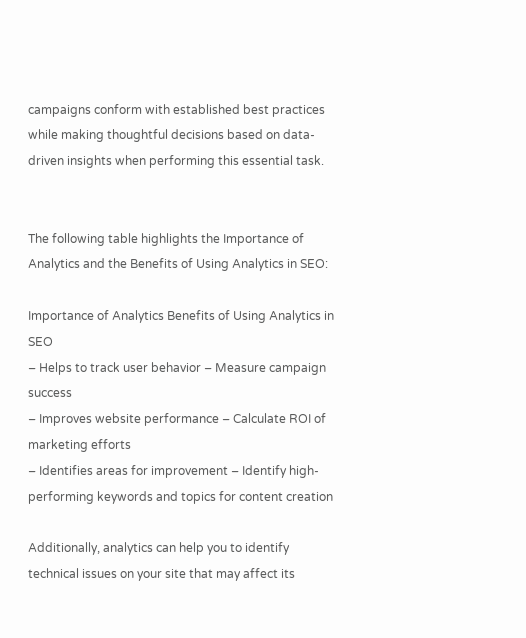campaigns conform with established best practices while making thoughtful decisions based on data-driven insights when performing this essential task.


The following table highlights the Importance of Analytics and the Benefits of Using Analytics in SEO:

Importance of Analytics Benefits of Using Analytics in SEO
– Helps to track user behavior – Measure campaign success
– Improves website performance – Calculate ROI of marketing efforts
– Identifies areas for improvement – Identify high-performing keywords and topics for content creation

Additionally, analytics can help you to identify technical issues on your site that may affect its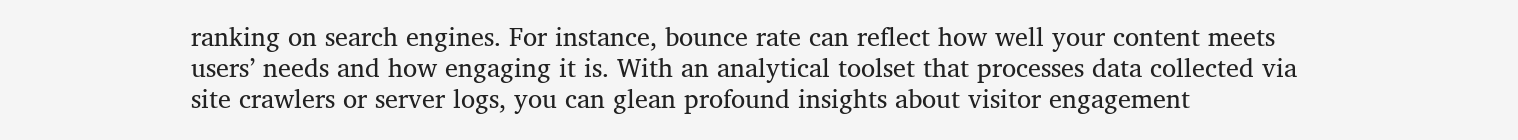ranking on search engines. For instance, bounce rate can reflect how well your content meets users’ needs and how engaging it is. With an analytical toolset that processes data collected via site crawlers or server logs, you can glean profound insights about visitor engagement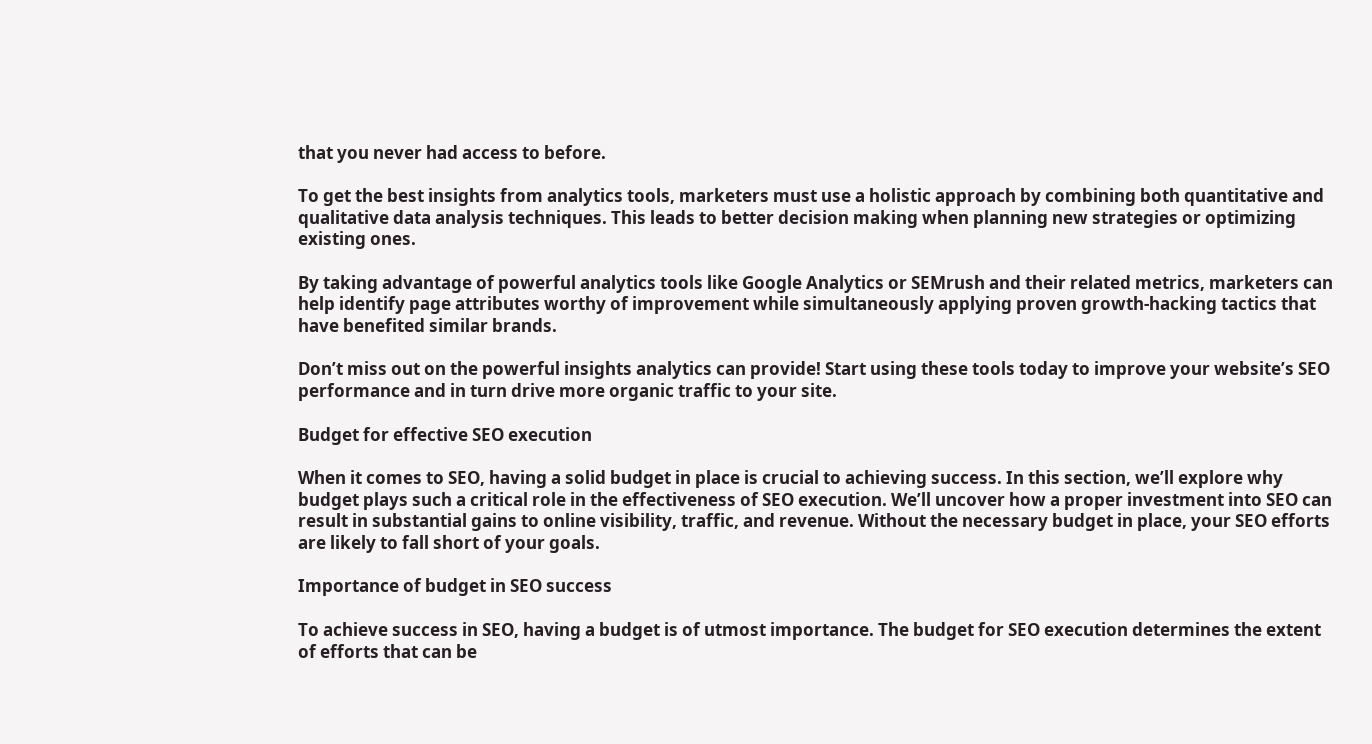that you never had access to before.

To get the best insights from analytics tools, marketers must use a holistic approach by combining both quantitative and qualitative data analysis techniques. This leads to better decision making when planning new strategies or optimizing existing ones.

By taking advantage of powerful analytics tools like Google Analytics or SEMrush and their related metrics, marketers can help identify page attributes worthy of improvement while simultaneously applying proven growth-hacking tactics that have benefited similar brands.

Don’t miss out on the powerful insights analytics can provide! Start using these tools today to improve your website’s SEO performance and in turn drive more organic traffic to your site.

Budget for effective SEO execution

When it comes to SEO, having a solid budget in place is crucial to achieving success. In this section, we’ll explore why budget plays such a critical role in the effectiveness of SEO execution. We’ll uncover how a proper investment into SEO can result in substantial gains to online visibility, traffic, and revenue. Without the necessary budget in place, your SEO efforts are likely to fall short of your goals.

Importance of budget in SEO success

To achieve success in SEO, having a budget is of utmost importance. The budget for SEO execution determines the extent of efforts that can be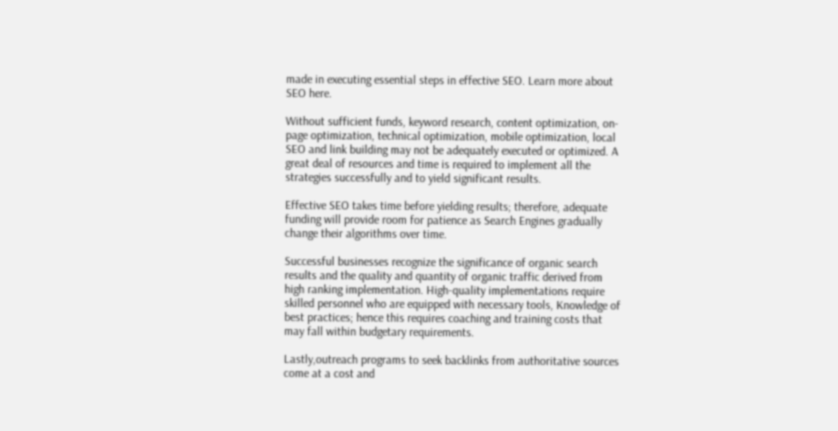made in executing essential steps in effective SEO. Learn more about SEO here.

Without sufficient funds, keyword research, content optimization, on-page optimization, technical optimization, mobile optimization, local SEO and link building may not be adequately executed or optimized. A great deal of resources and time is required to implement all the strategies successfully and to yield significant results.

Effective SEO takes time before yielding results; therefore, adequate funding will provide room for patience as Search Engines gradually change their algorithms over time.

Successful businesses recognize the significance of organic search results and the quality and quantity of organic traffic derived from high ranking implementation. High-quality implementations require skilled personnel who are equipped with necessary tools, Knowledge of best practices; hence this requires coaching and training costs that may fall within budgetary requirements.

Lastly,outreach programs to seek backlinks from authoritative sources come at a cost and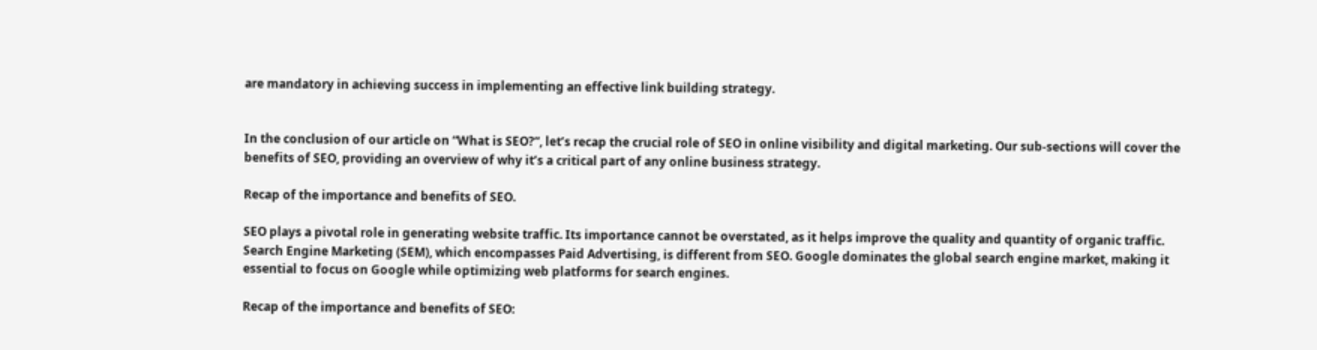are mandatory in achieving success in implementing an effective link building strategy.


In the conclusion of our article on “What is SEO?“, let’s recap the crucial role of SEO in online visibility and digital marketing. Our sub-sections will cover the benefits of SEO, providing an overview of why it’s a critical part of any online business strategy.

Recap of the importance and benefits of SEO.

SEO plays a pivotal role in generating website traffic. Its importance cannot be overstated, as it helps improve the quality and quantity of organic traffic. Search Engine Marketing (SEM), which encompasses Paid Advertising, is different from SEO. Google dominates the global search engine market, making it essential to focus on Google while optimizing web platforms for search engines.

Recap of the importance and benefits of SEO: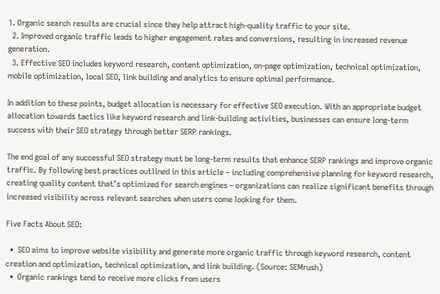1. Organic search results are crucial since they help attract high-quality traffic to your site.
  2. Improved organic traffic leads to higher engagement rates and conversions, resulting in increased revenue generation.
  3. Effective SEO includes keyword research, content optimization, on-page optimization, technical optimization, mobile optimization, local SEO, link building and analytics to ensure optimal performance.

In addition to these points, budget allocation is necessary for effective SEO execution. With an appropriate budget allocation towards tactics like keyword research and link-building activities, businesses can ensure long-term success with their SEO strategy through better SERP rankings.

The end goal of any successful SEO strategy must be long-term results that enhance SERP rankings and improve organic traffic. By following best practices outlined in this article – including comprehensive planning for keyword research, creating quality content that’s optimized for search engines – organizations can realize significant benefits through increased visibility across relevant searches when users come looking for them.

Five Facts About SEO:

  •  SEO aims to improve website visibility and generate more organic traffic through keyword research, content creation and optimization, technical optimization, and link building. (Source: SEMrush)
  •  Organic rankings tend to receive more clicks from users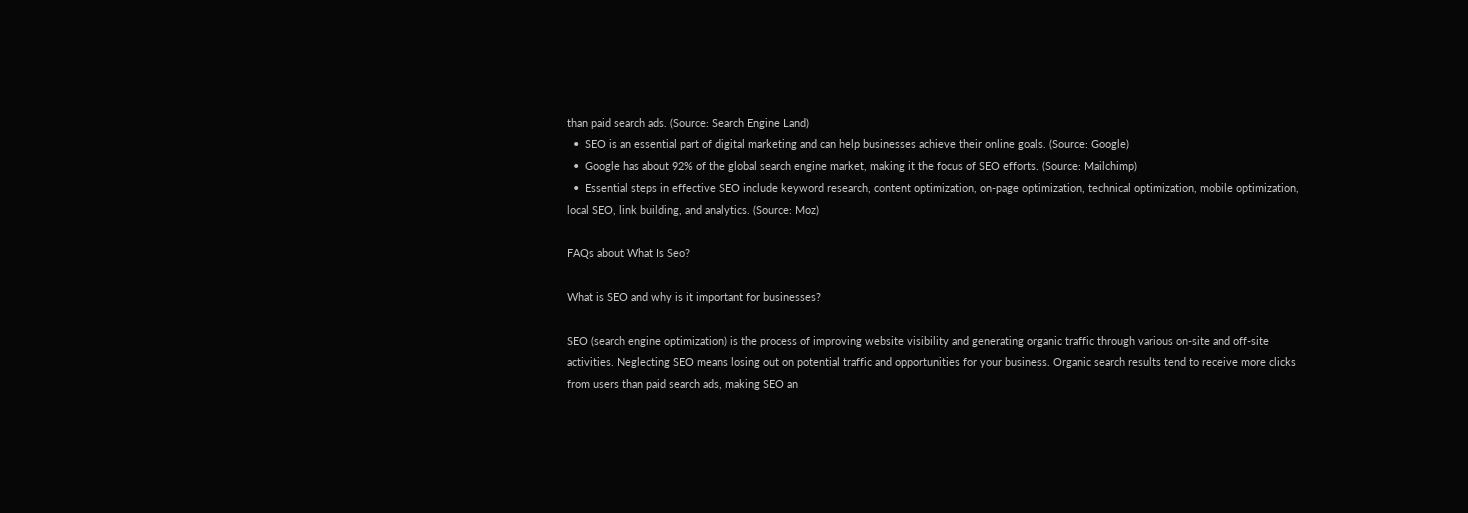than paid search ads. (Source: Search Engine Land)
  •  SEO is an essential part of digital marketing and can help businesses achieve their online goals. (Source: Google)
  •  Google has about 92% of the global search engine market, making it the focus of SEO efforts. (Source: Mailchimp)
  •  Essential steps in effective SEO include keyword research, content optimization, on-page optimization, technical optimization, mobile optimization, local SEO, link building, and analytics. (Source: Moz)

FAQs about What Is Seo?

What is SEO and why is it important for businesses?

SEO (search engine optimization) is the process of improving website visibility and generating organic traffic through various on-site and off-site activities. Neglecting SEO means losing out on potential traffic and opportunities for your business. Organic search results tend to receive more clicks from users than paid search ads, making SEO an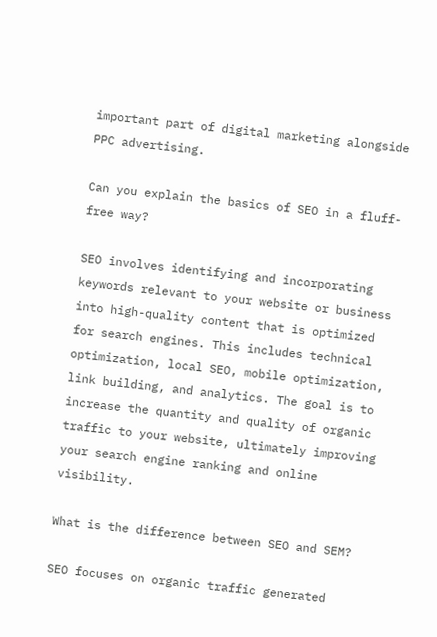important part of digital marketing alongside PPC advertising.

Can you explain the basics of SEO in a fluff-free way?

SEO involves identifying and incorporating keywords relevant to your website or business into high-quality content that is optimized for search engines. This includes technical optimization, local SEO, mobile optimization, link building, and analytics. The goal is to increase the quantity and quality of organic traffic to your website, ultimately improving your search engine ranking and online visibility.

What is the difference between SEO and SEM?

SEO focuses on organic traffic generated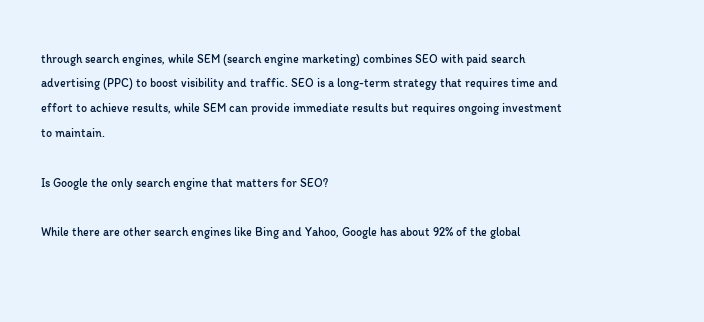through search engines, while SEM (search engine marketing) combines SEO with paid search advertising (PPC) to boost visibility and traffic. SEO is a long-term strategy that requires time and effort to achieve results, while SEM can provide immediate results but requires ongoing investment to maintain.

Is Google the only search engine that matters for SEO?

While there are other search engines like Bing and Yahoo, Google has about 92% of the global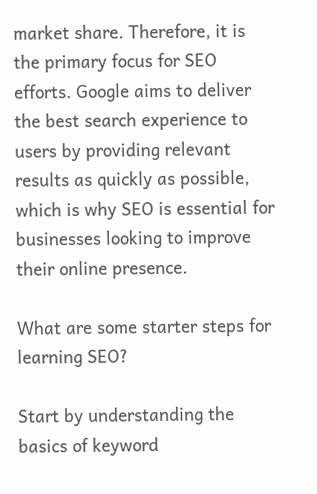market share. Therefore, it is the primary focus for SEO efforts. Google aims to deliver the best search experience to users by providing relevant results as quickly as possible, which is why SEO is essential for businesses looking to improve their online presence.

What are some starter steps for learning SEO?

Start by understanding the basics of keyword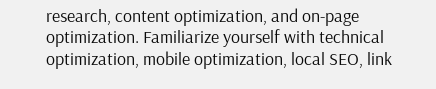research, content optimization, and on-page optimization. Familiarize yourself with technical optimization, mobile optimization, local SEO, link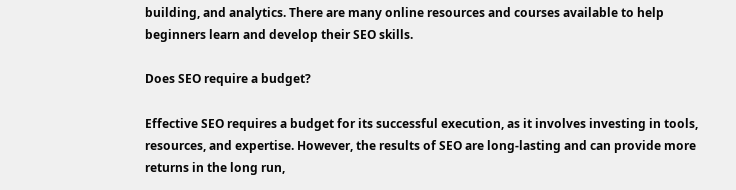building, and analytics. There are many online resources and courses available to help beginners learn and develop their SEO skills.

Does SEO require a budget?

Effective SEO requires a budget for its successful execution, as it involves investing in tools, resources, and expertise. However, the results of SEO are long-lasting and can provide more returns in the long run,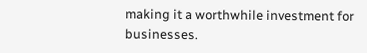making it a worthwhile investment for businesses.